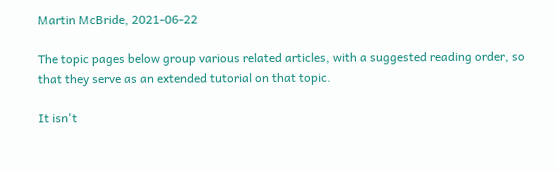Martin McBride, 2021-06-22

The topic pages below group various related articles, with a suggested reading order, so that they serve as an extended tutorial on that topic.

It isn't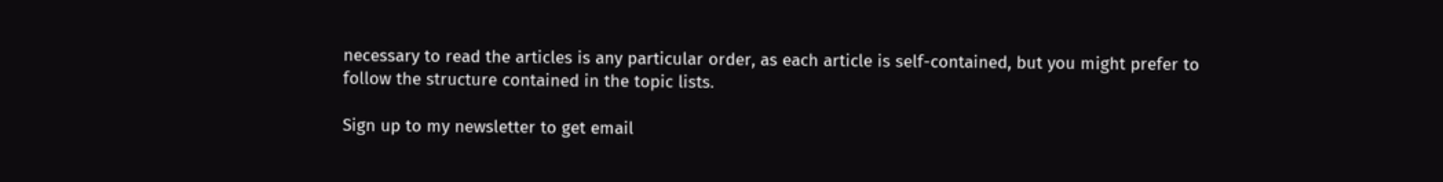necessary to read the articles is any particular order, as each article is self-contained, but you might prefer to follow the structure contained in the topic lists.

Sign up to my newsletter to get email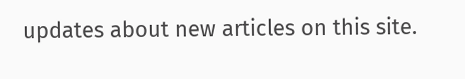updates about new articles on this site.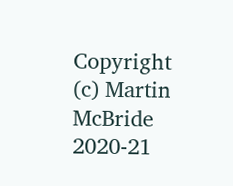Copyright (c) Martin McBride 2020-21